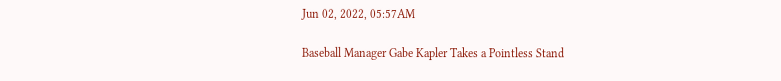Jun 02, 2022, 05:57AM

Baseball Manager Gabe Kapler Takes a Pointless Stand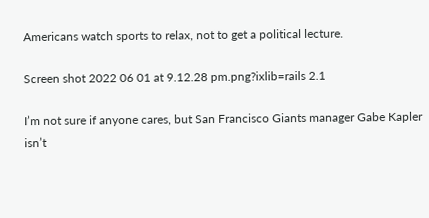Americans watch sports to relax, not to get a political lecture.

Screen shot 2022 06 01 at 9.12.28 pm.png?ixlib=rails 2.1

I’m not sure if anyone cares, but San Francisco Giants manager Gabe Kapler isn’t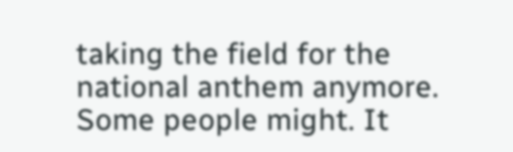taking the field for the national anthem anymore. Some people might. It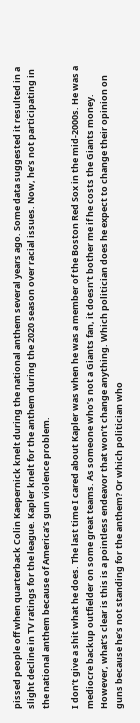pissed people off when quarterback Colin Kaepernick knelt during the national anthem several years ago. Some data suggested it resulted in a slight decline in TV ratings for the league. Kapler knelt for the anthem during the 2020 season over racial issues. Now, he’s not participating in the national anthem because of America’s gun violence problem.

I don’t give a shit what he does. The last time I cared about Kapler was when he was a member of the Boston Red Sox in the mid-2000s. He was a mediocre backup outfielder on some great teams. As someone who’s not a Giants fan, it doesn’t bother me if he costs the Giants money. However, what’s clear is this is a pointless endeavor that won’t change anything. Which politician does he expect to change their opinion on guns because he’s not standing for the anthem? Or which politician who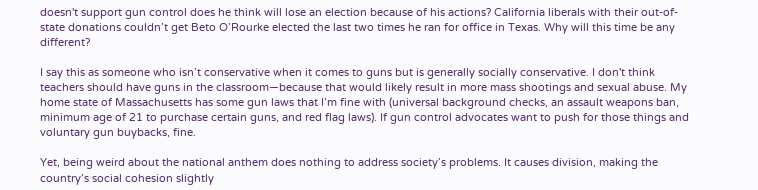doesn't support gun control does he think will lose an election because of his actions? California liberals with their out-of-state donations couldn’t get Beto O’Rourke elected the last two times he ran for office in Texas. Why will this time be any different?

I say this as someone who isn’t conservative when it comes to guns but is generally socially conservative. I don't think teachers should have guns in the classroom—because that would likely result in more mass shootings and sexual abuse. My home state of Massachusetts has some gun laws that I’m fine with (universal background checks, an assault weapons ban, minimum age of 21 to purchase certain guns, and red flag laws). If gun control advocates want to push for those things and voluntary gun buybacks, fine.

Yet, being weird about the national anthem does nothing to address society’s problems. It causes division, making the country’s social cohesion slightly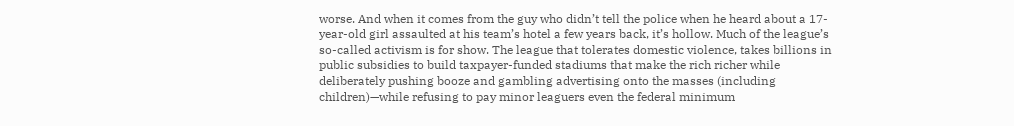worse. And when it comes from the guy who didn’t tell the police when he heard about a 17-year-old girl assaulted at his team’s hotel a few years back, it’s hollow. Much of the league’s so-called activism is for show. The league that tolerates domestic violence, takes billions in public subsidies to build taxpayer-funded stadiums that make the rich richer while deliberately pushing booze and gambling advertising onto the masses (including children)—while refusing to pay minor leaguers even the federal minimum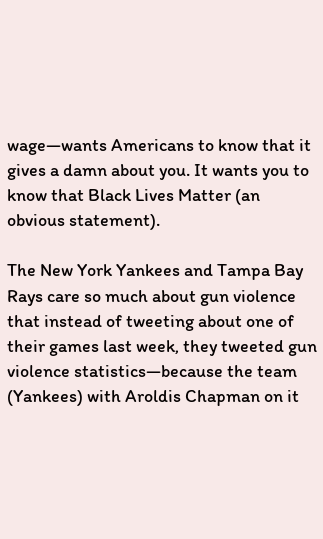wage—wants Americans to know that it gives a damn about you. It wants you to know that Black Lives Matter (an obvious statement).

The New York Yankees and Tampa Bay Rays care so much about gun violence that instead of tweeting about one of their games last week, they tweeted gun violence statistics—because the team (Yankees) with Aroldis Chapman on it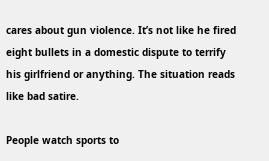cares about gun violence. It’s not like he fired eight bullets in a domestic dispute to terrify his girlfriend or anything. The situation reads like bad satire.

People watch sports to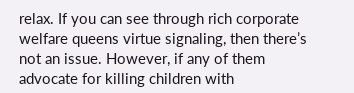relax. If you can see through rich corporate welfare queens virtue signaling, then there’s not an issue. However, if any of them advocate for killing children with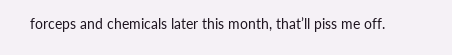forceps and chemicals later this month, that’ll piss me off.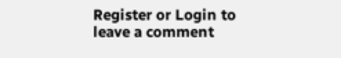Register or Login to leave a comment